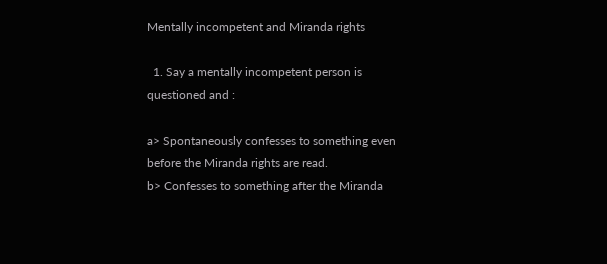Mentally incompetent and Miranda rights

  1. Say a mentally incompetent person is questioned and :

a> Spontaneously confesses to something even before the Miranda rights are read.
b> Confesses to something after the Miranda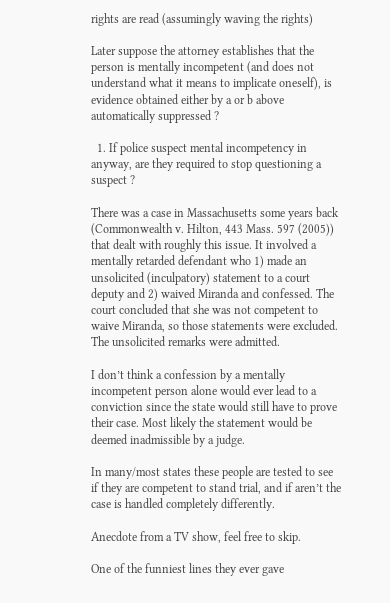rights are read (assumingly waving the rights)

Later suppose the attorney establishes that the person is mentally incompetent (and does not understand what it means to implicate oneself), is evidence obtained either by a or b above automatically suppressed ?

  1. If police suspect mental incompetency in anyway, are they required to stop questioning a suspect ?

There was a case in Massachusetts some years back (Commonwealth v. Hilton, 443 Mass. 597 (2005)) that dealt with roughly this issue. It involved a mentally retarded defendant who 1) made an unsolicited (inculpatory) statement to a court deputy and 2) waived Miranda and confessed. The court concluded that she was not competent to waive Miranda, so those statements were excluded. The unsolicited remarks were admitted.

I don’t think a confession by a mentally incompetent person alone would ever lead to a conviction since the state would still have to prove their case. Most likely the statement would be deemed inadmissible by a judge.

In many/most states these people are tested to see if they are competent to stand trial, and if aren’t the case is handled completely differently.

Anecdote from a TV show, feel free to skip.

One of the funniest lines they ever gave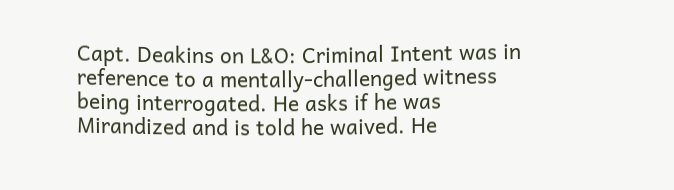Capt. Deakins on L&O: Criminal Intent was in reference to a mentally-challenged witness being interrogated. He asks if he was Mirandized and is told he waived. He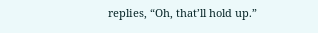replies, “Oh, that’ll hold up.”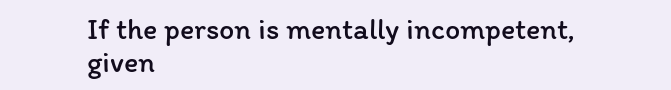If the person is mentally incompetent, given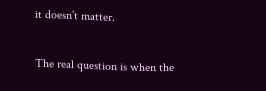it doesn’t matter.

The real question is when the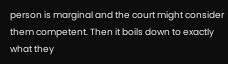person is marginal and the court might consider them competent. Then it boils down to exactly what they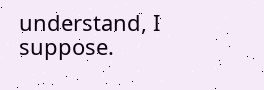understand, I suppose.